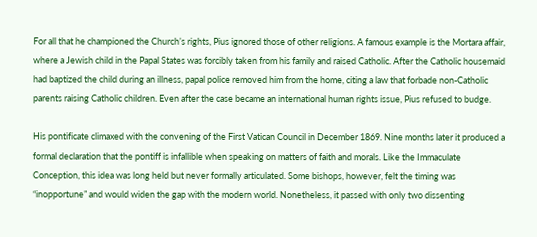For all that he championed the Church’s rights, Pius ignored those of other religions. A famous example is the Mortara affair, where a Jewish child in the Papal States was forcibly taken from his family and raised Catholic. After the Catholic housemaid had baptized the child during an illness, papal police removed him from the home, citing a law that forbade non-Catholic parents raising Catholic children. Even after the case became an international human rights issue, Pius refused to budge.

His pontificate climaxed with the convening of the First Vatican Council in December 1869. Nine months later it produced a formal declaration that the pontiff is infallible when speaking on matters of faith and morals. Like the Immaculate Conception, this idea was long held but never formally articulated. Some bishops, however, felt the timing was “inopportune” and would widen the gap with the modern world. Nonetheless, it passed with only two dissenting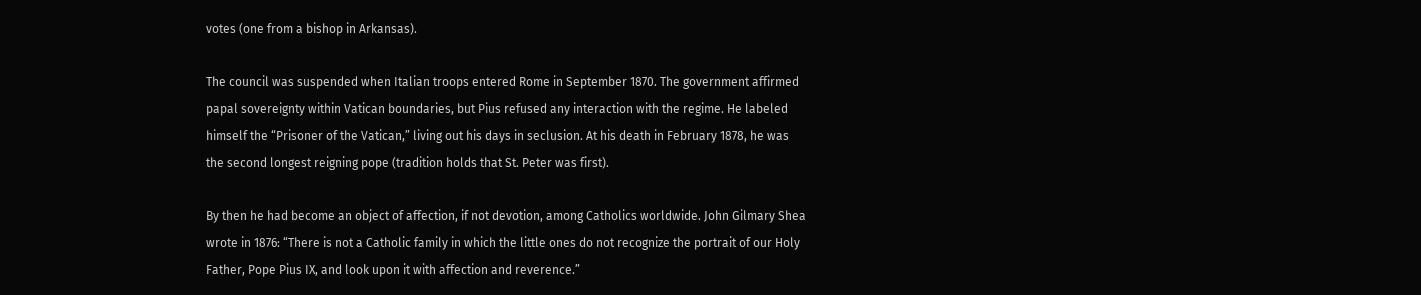votes (one from a bishop in Arkansas).

The council was suspended when Italian troops entered Rome in September 1870. The government affirmed papal sovereignty within Vatican boundaries, but Pius refused any interaction with the regime. He labeled himself the “Prisoner of the Vatican,” living out his days in seclusion. At his death in February 1878, he was the second longest reigning pope (tradition holds that St. Peter was first).

By then he had become an object of affection, if not devotion, among Catholics worldwide. John Gilmary Shea wrote in 1876: “There is not a Catholic family in which the little ones do not recognize the portrait of our Holy Father, Pope Pius IX, and look upon it with affection and reverence.”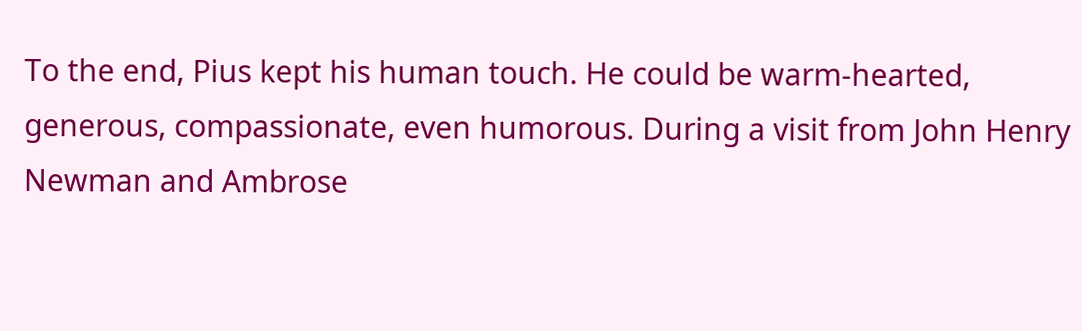To the end, Pius kept his human touch. He could be warm-hearted, generous, compassionate, even humorous. During a visit from John Henry Newman and Ambrose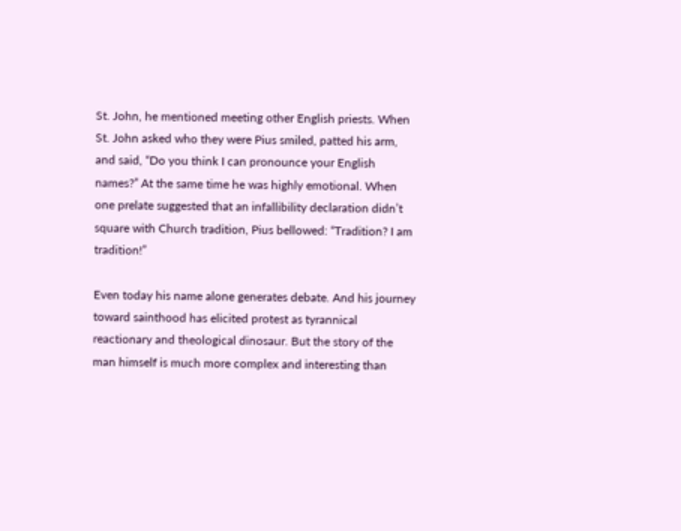St. John, he mentioned meeting other English priests. When St. John asked who they were Pius smiled, patted his arm, and said, “Do you think I can pronounce your English names?” At the same time he was highly emotional. When one prelate suggested that an infallibility declaration didn’t square with Church tradition, Pius bellowed: “Tradition? I am tradition!”

Even today his name alone generates debate. And his journey toward sainthood has elicited protest as tyrannical reactionary and theological dinosaur. But the story of the man himself is much more complex and interesting than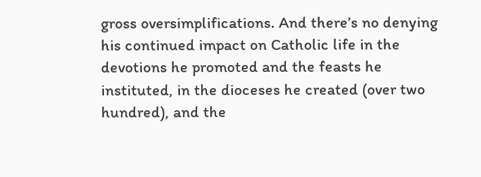gross oversimplifications. And there’s no denying his continued impact on Catholic life in the devotions he promoted and the feasts he instituted, in the dioceses he created (over two hundred), and the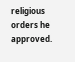religious orders he approved.